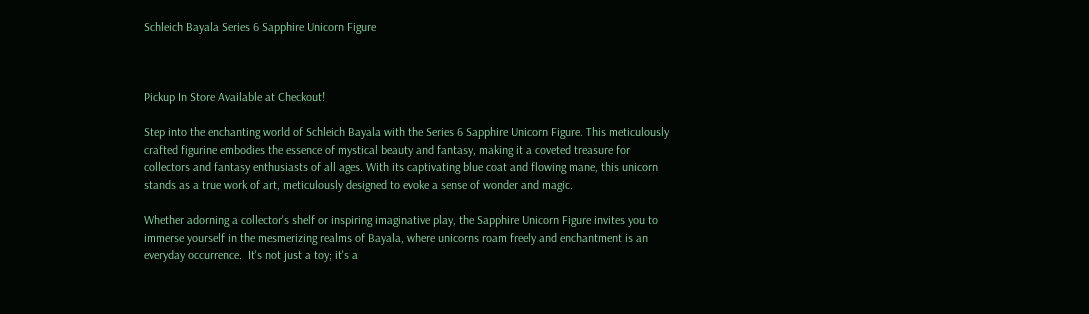Schleich Bayala Series 6 Sapphire Unicorn Figure



Pickup In Store Available at Checkout!

Step into the enchanting world of Schleich Bayala with the Series 6 Sapphire Unicorn Figure. This meticulously crafted figurine embodies the essence of mystical beauty and fantasy, making it a coveted treasure for collectors and fantasy enthusiasts of all ages. With its captivating blue coat and flowing mane, this unicorn stands as a true work of art, meticulously designed to evoke a sense of wonder and magic.

Whether adorning a collector's shelf or inspiring imaginative play, the Sapphire Unicorn Figure invites you to immerse yourself in the mesmerizing realms of Bayala, where unicorns roam freely and enchantment is an everyday occurrence.  It's not just a toy; it's a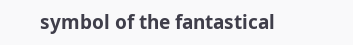symbol of the fantastical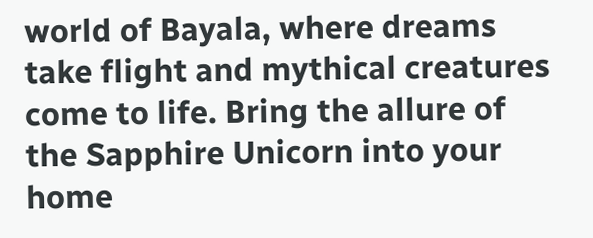world of Bayala, where dreams take flight and mythical creatures come to life. Bring the allure of the Sapphire Unicorn into your home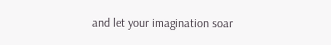and let your imagination soar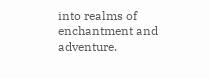into realms of enchantment and adventure.